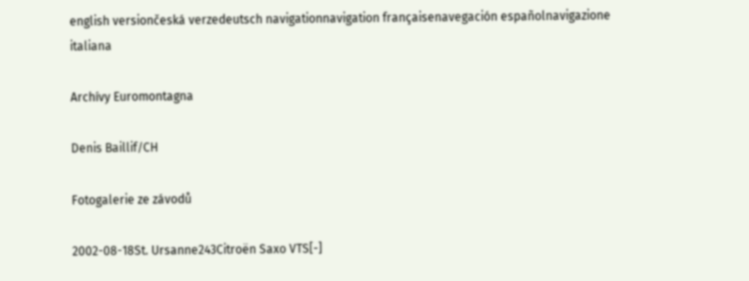english versiončeská verzedeutsch navigationnavigation françaisenavegación españolnavigazione italiana

Archívy Euromontagna

Denis Baillif/CH

Fotogalerie ze závodů

2002-08-18St. Ursanne243Citroën Saxo VTS[-]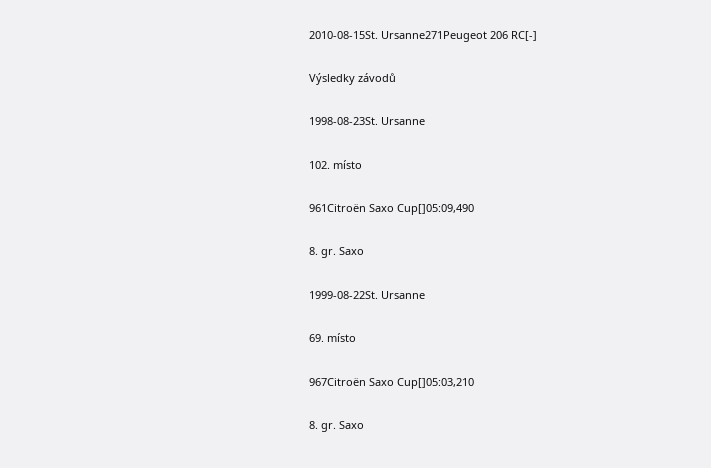2010-08-15St. Ursanne271Peugeot 206 RC[-]

Výsledky závodů

1998-08-23St. Ursanne

102. místo

961Citroën Saxo Cup[]05:09,490

8. gr. Saxo

1999-08-22St. Ursanne

69. místo

967Citroën Saxo Cup[]05:03,210

8. gr. Saxo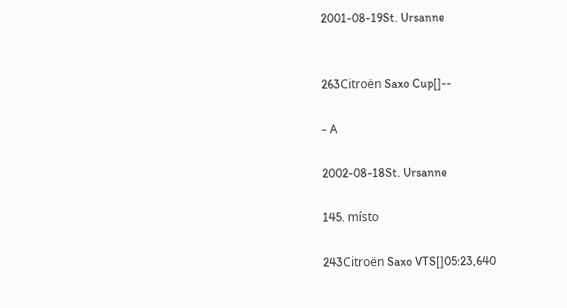2001-08-19St. Ursanne


263Citroën Saxo Cup[]--

- A

2002-08-18St. Ursanne

145. místo

243Citroën Saxo VTS[]05:23,640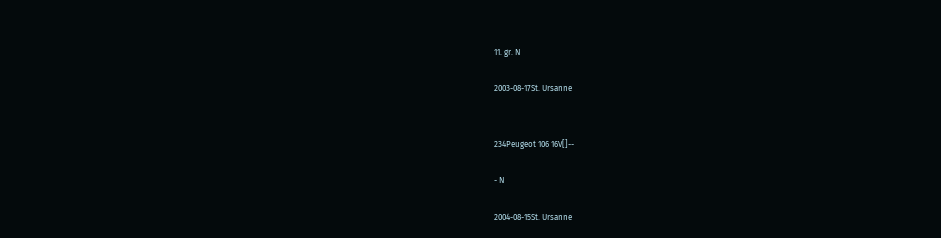11. gr. N

2003-08-17St. Ursanne


234Peugeot 106 16V[]--

- N

2004-08-15St. Ursanne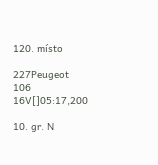120. místo

227Peugeot 106 16V[]05:17,200

10. gr. N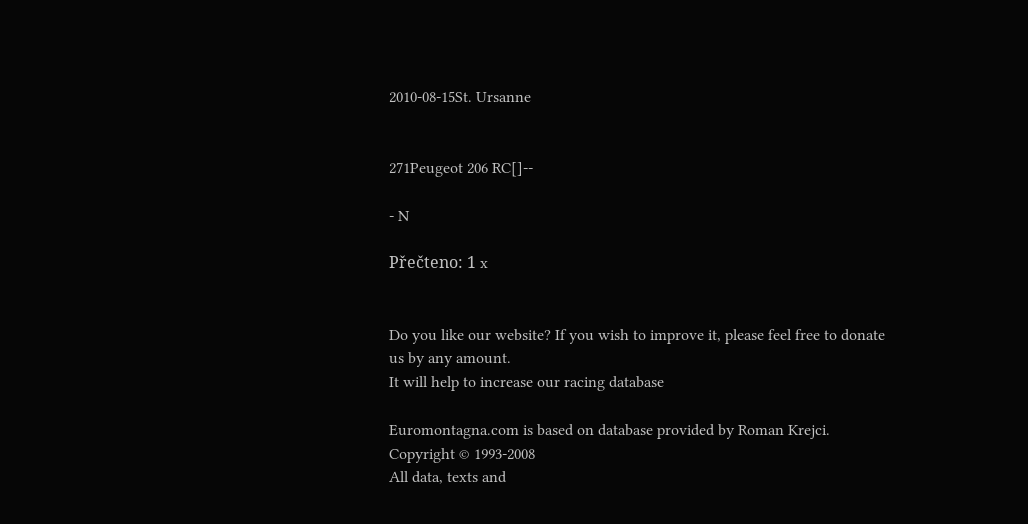2010-08-15St. Ursanne


271Peugeot 206 RC[]--

- N

Přečteno: 1 x


Do you like our website? If you wish to improve it, please feel free to donate us by any amount.
It will help to increase our racing database

Euromontagna.com is based on database provided by Roman Krejci. Copyright © 1993-2008
All data, texts and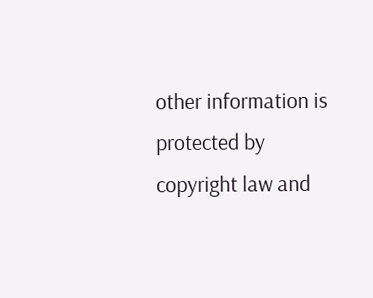other information is protected by copyright law and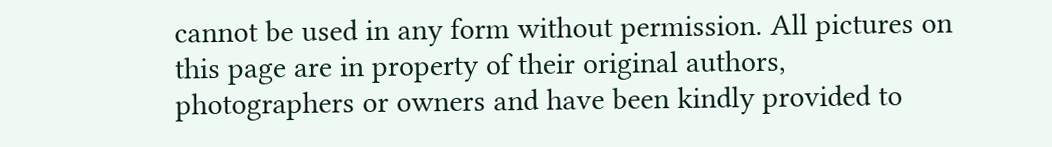cannot be used in any form without permission. All pictures on this page are in property of their original authors, photographers or owners and have been kindly provided to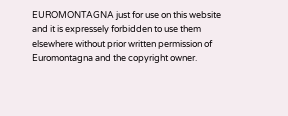EUROMONTAGNA just for use on this website and it is expressely forbidden to use them elsewhere without prior written permission of Euromontagna and the copyright owner.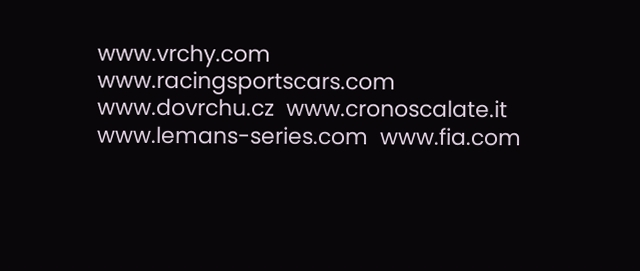www.vrchy.com  www.racingsportscars.com  www.dovrchu.cz  www.cronoscalate.it  www.lemans-series.com  www.fia.com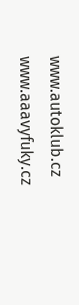www.autoklub.cz  www.aaavyfuky.cz